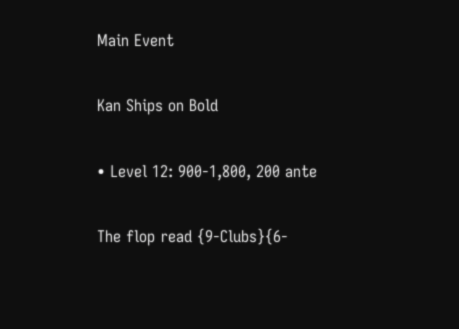Main Event

Kan Ships on Bold

• Level 12: 900-1,800, 200 ante

The flop read {9-Clubs}{6-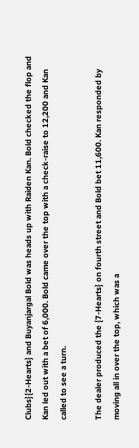Clubs}{2-Hearts} and Buyanjargal Bold was heads up with Raiden Kan. Bold checked the flop and Kan led out with a bet of 6,000. Bold came over the top with a check-raise to 12,200 and Kan called to see a turn.

The dealer produced the {7-Hearts} on fourth street and Bold bet 11,600. Kan responded by moving all in over the top, which was a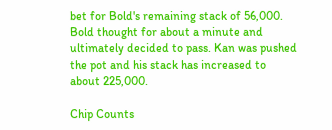bet for Bold's remaining stack of 56,000. Bold thought for about a minute and ultimately decided to pass. Kan was pushed the pot and his stack has increased to about 225,000.

Chip Counts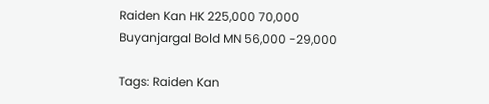Raiden Kan HK 225,000 70,000
Buyanjargal Bold MN 56,000 -29,000

Tags: Raiden Kan